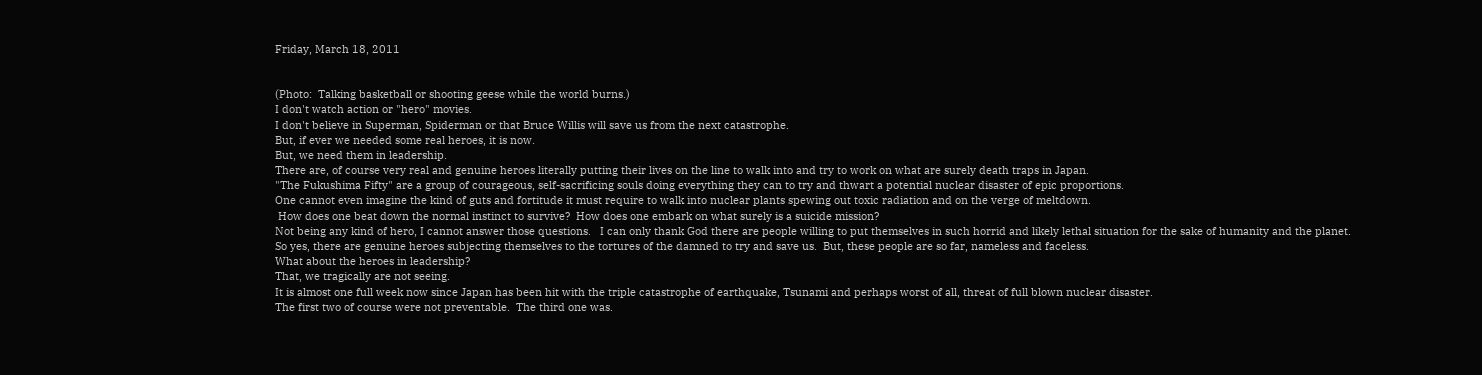Friday, March 18, 2011


(Photo:  Talking basketball or shooting geese while the world burns.)
I don't watch action or "hero" movies.
I don't believe in Superman, Spiderman or that Bruce Willis will save us from the next catastrophe.
But, if ever we needed some real heroes, it is now.
But, we need them in leadership.
There are, of course very real and genuine heroes literally putting their lives on the line to walk into and try to work on what are surely death traps in Japan.
"The Fukushima Fifty" are a group of courageous, self-sacrificing souls doing everything they can to try and thwart a potential nuclear disaster of epic proportions.
One cannot even imagine the kind of guts and fortitude it must require to walk into nuclear plants spewing out toxic radiation and on the verge of meltdown.
 How does one beat down the normal instinct to survive?  How does one embark on what surely is a suicide mission?
Not being any kind of hero, I cannot answer those questions.   I can only thank God there are people willing to put themselves in such horrid and likely lethal situation for the sake of humanity and the planet.
So yes, there are genuine heroes subjecting themselves to the tortures of the damned to try and save us.  But, these people are so far, nameless and faceless.
What about the heroes in leadership?
That, we tragically are not seeing.
It is almost one full week now since Japan has been hit with the triple catastrophe of earthquake, Tsunami and perhaps worst of all, threat of full blown nuclear disaster.
The first two of course were not preventable.  The third one was.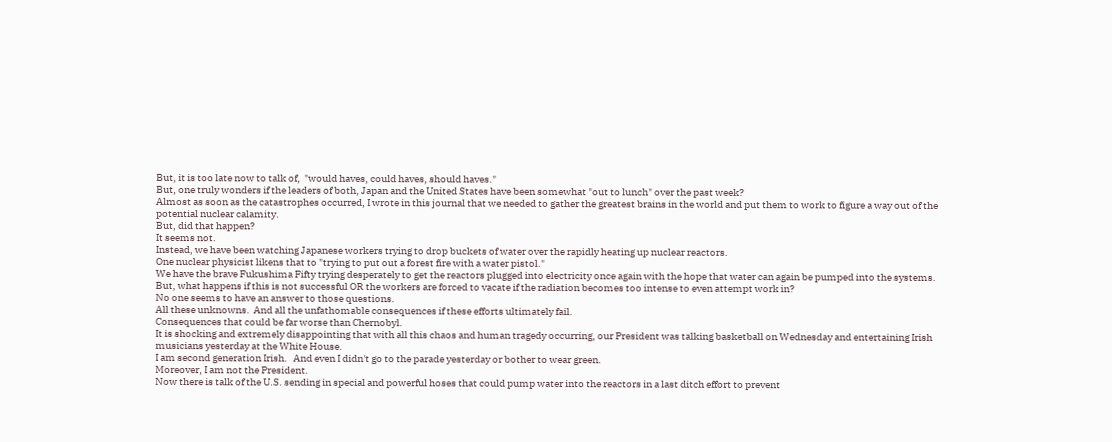But, it is too late now to talk of,  "would haves, could haves, should haves."
But, one truly wonders if the leaders of both, Japan and the United States have been somewhat "out to lunch" over the past week?
Almost as soon as the catastrophes occurred, I wrote in this journal that we needed to gather the greatest brains in the world and put them to work to figure a way out of the potential nuclear calamity.
But, did that happen?
It seems not.
Instead, we have been watching Japanese workers trying to drop buckets of water over the rapidly heating up nuclear reactors.
One nuclear physicist likens that to "trying to put out a forest fire with a water pistol."
We have the brave Fukushima Fifty trying desperately to get the reactors plugged into electricity once again with the hope that water can again be pumped into the systems.
But, what happens if this is not successful OR the workers are forced to vacate if the radiation becomes too intense to even attempt work in?
No one seems to have an answer to those questions.
All these unknowns.  And all the unfathomable consequences if these efforts ultimately fail.
Consequences that could be far worse than Chernobyl.
It is shocking and extremely disappointing that with all this chaos and human tragedy occurring, our President was talking basketball on Wednesday and entertaining Irish musicians yesterday at the White House.
I am second generation Irish.   And even I didn't go to the parade yesterday or bother to wear green.
Moreover, I am not the President.
Now there is talk of the U.S. sending in special and powerful hoses that could pump water into the reactors in a last ditch effort to prevent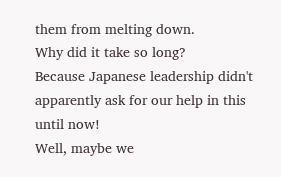them from melting down.
Why did it take so long?
Because Japanese leadership didn't apparently ask for our help in this until now!
Well, maybe we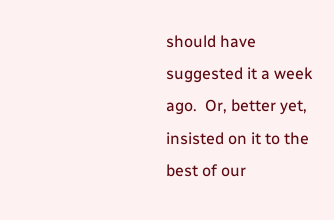should have suggested it a week ago.  Or, better yet, insisted on it to the best of our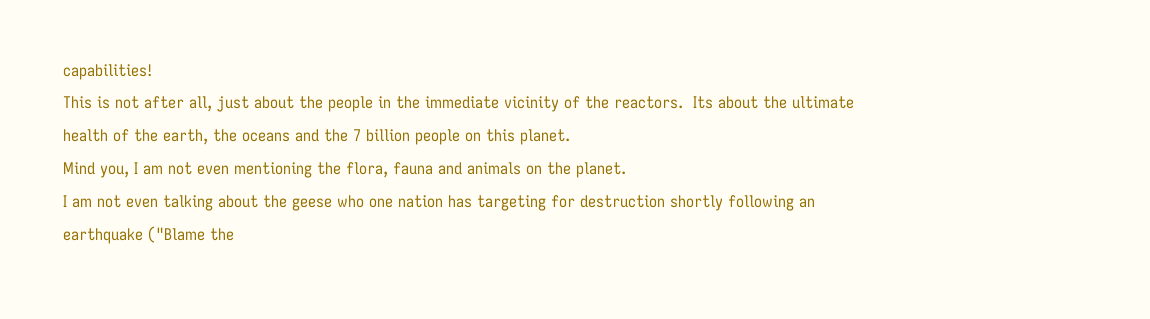capabilities!
This is not after all, just about the people in the immediate vicinity of the reactors.  Its about the ultimate health of the earth, the oceans and the 7 billion people on this planet.
Mind you, I am not even mentioning the flora, fauna and animals on the planet.
I am not even talking about the geese who one nation has targeting for destruction shortly following an earthquake ("Blame the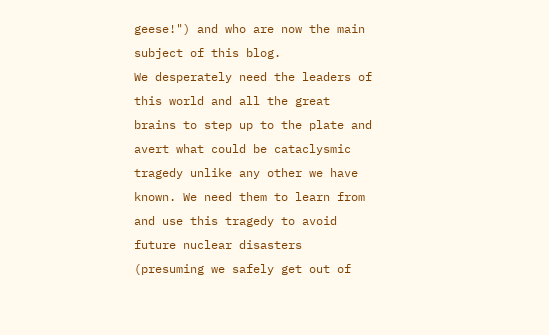geese!") and who are now the main subject of this blog.
We desperately need the leaders of this world and all the great brains to step up to the plate and avert what could be cataclysmic tragedy unlike any other we have known. We need them to learn from and use this tragedy to avoid future nuclear disasters (presuming we safely get out of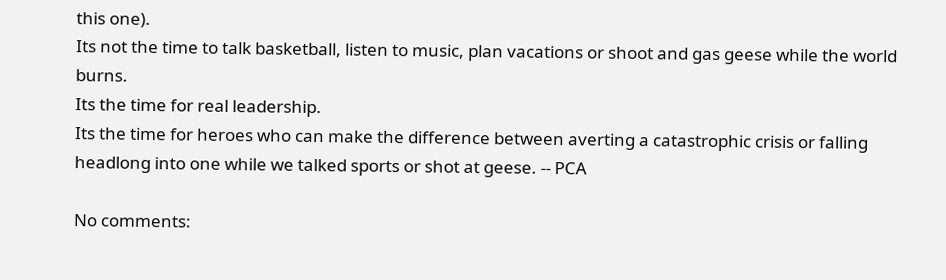this one).
Its not the time to talk basketball, listen to music, plan vacations or shoot and gas geese while the world burns.
Its the time for real leadership.
Its the time for heroes who can make the difference between averting a catastrophic crisis or falling headlong into one while we talked sports or shot at geese. -- PCA

No comments: